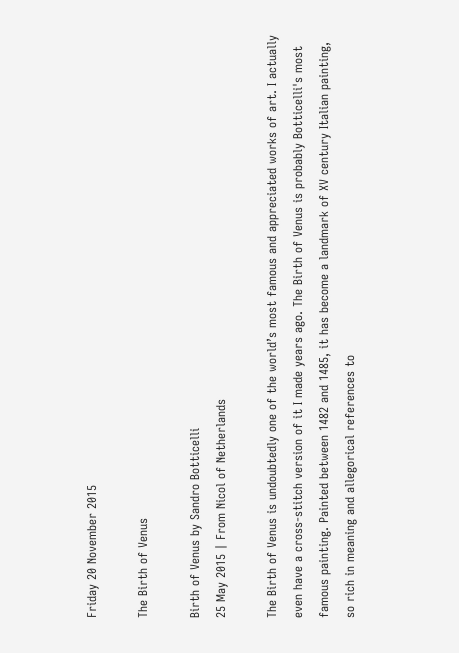Friday 20 November 2015

The Birth of Venus

Birth of Venus by Sandro Botticelli
25 May 2015 | From Nicol of Netherlands

The Birth of Venus is undoubtedly one of the world’s most famous and appreciated works of art. I actually even have a cross-stitch version of it I made years ago. The Birth of Venus is probably Botticelli's most famous painting. Painted between 1482 and 1485, it has become a landmark of XV century Italian painting, so rich in meaning and allegorical references to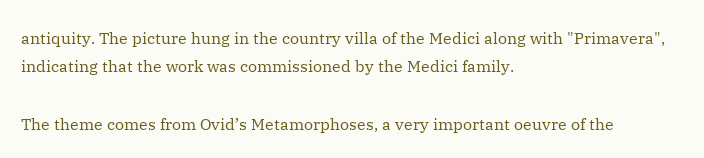antiquity. The picture hung in the country villa of the Medici along with "Primavera", indicating that the work was commissioned by the Medici family.

The theme comes from Ovid’s Metamorphoses, a very important oeuvre of the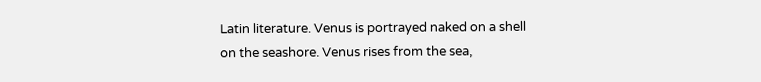Latin literature. Venus is portrayed naked on a shell on the seashore. Venus rises from the sea,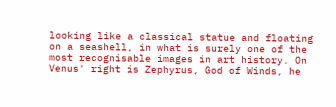looking like a classical statue and floating on a seashell, in what is surely one of the most recognisable images in art history. On Venus' right is Zephyrus, God of Winds, he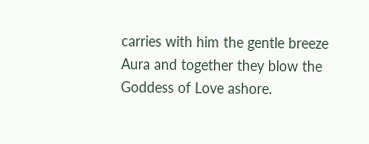carries with him the gentle breeze Aura and together they blow the Goddess of Love ashore.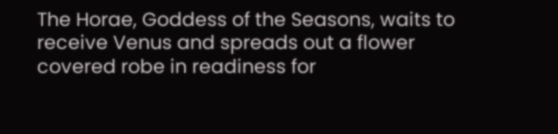The Horae, Goddess of the Seasons, waits to receive Venus and spreads out a flower covered robe in readiness for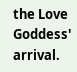the Love Goddess' arrival.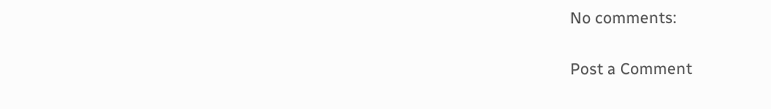No comments:

Post a Comment